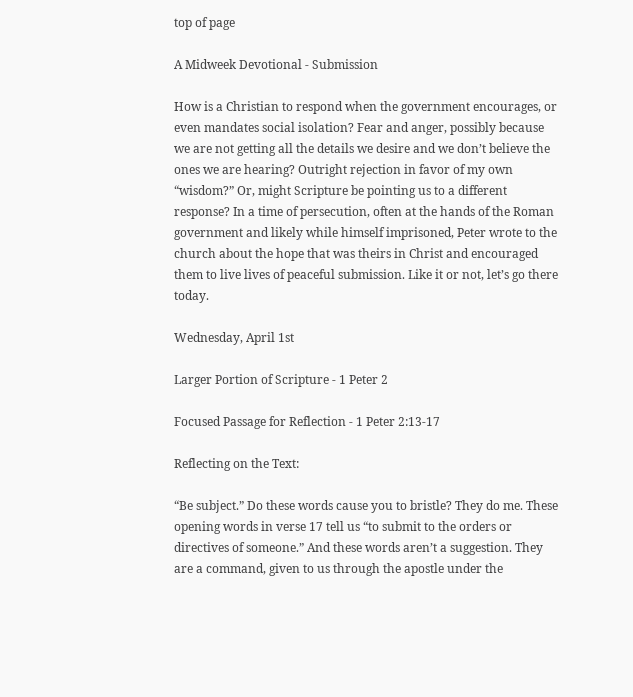top of page

A Midweek Devotional - Submission

How is a Christian to respond when the government encourages, or even mandates social isolation? Fear and anger, possibly because we are not getting all the details we desire and we don’t believe the ones we are hearing? Outright rejection in favor of my own “wisdom?” Or, might Scripture be pointing us to a different response? In a time of persecution, often at the hands of the Roman government and likely while himself imprisoned, Peter wrote to the church about the hope that was theirs in Christ and encouraged them to live lives of peaceful submission. Like it or not, let’s go there today.

Wednesday, April 1st

Larger Portion of Scripture - 1 Peter 2

Focused Passage for Reflection - 1 Peter 2:13-17

Reflecting on the Text:

“Be subject.” Do these words cause you to bristle? They do me. These opening words in verse 17 tell us “to submit to the orders or directives of someone.” And these words aren’t a suggestion. They are a command, given to us through the apostle under the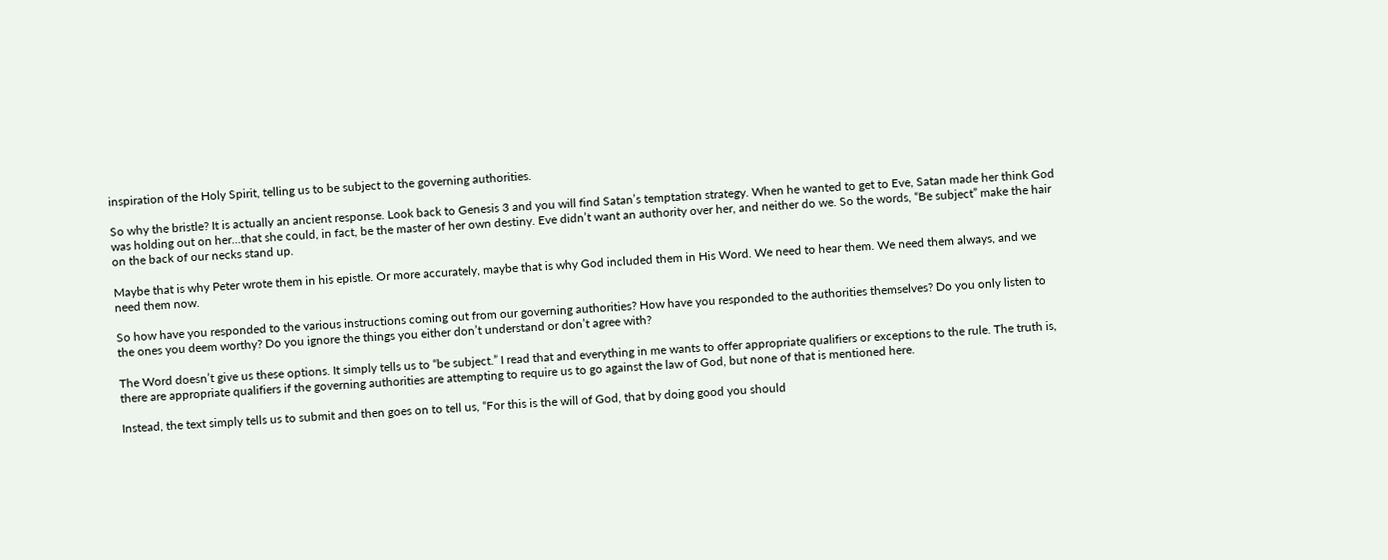inspiration of the Holy Spirit, telling us to be subject to the governing authorities.

So why the bristle? It is actually an ancient response. Look back to Genesis 3 and you will find Satan’s temptation strategy. When he wanted to get to Eve, Satan made her think God was holding out on her…that she could, in fact, be the master of her own destiny. Eve didn’t want an authority over her, and neither do we. So the words, “Be subject” make the hair on the back of our necks stand up.

Maybe that is why Peter wrote them in his epistle. Or more accurately, maybe that is why God included them in His Word. We need to hear them. We need them always, and we need them now.

So how have you responded to the various instructions coming out from our governing authorities? How have you responded to the authorities themselves? Do you only listen to the ones you deem worthy? Do you ignore the things you either don’t understand or don’t agree with?

The Word doesn’t give us these options. It simply tells us to “be subject.” I read that and everything in me wants to offer appropriate qualifiers or exceptions to the rule. The truth is, there are appropriate qualifiers if the governing authorities are attempting to require us to go against the law of God, but none of that is mentioned here.

Instead, the text simply tells us to submit and then goes on to tell us, “For this is the will of God, that by doing good you should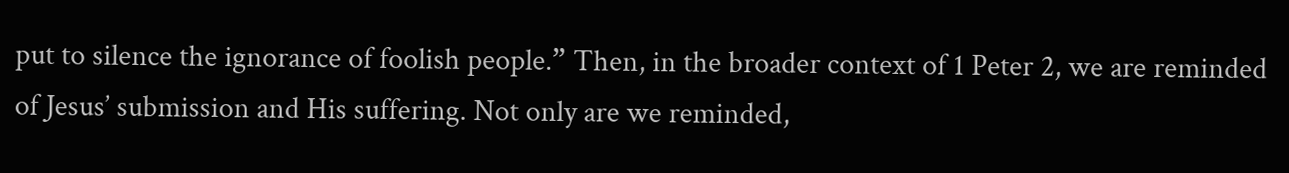put to silence the ignorance of foolish people.” Then, in the broader context of 1 Peter 2, we are reminded of Jesus’ submission and His suffering. Not only are we reminded,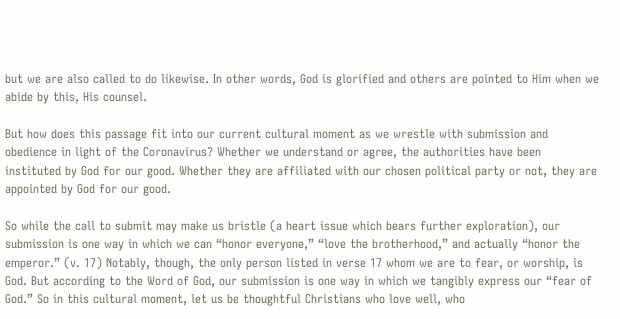but we are also called to do likewise. In other words, God is glorified and others are pointed to Him when we abide by this, His counsel.

But how does this passage fit into our current cultural moment as we wrestle with submission and obedience in light of the Coronavirus? Whether we understand or agree, the authorities have been instituted by God for our good. Whether they are affiliated with our chosen political party or not, they are appointed by God for our good.

So while the call to submit may make us bristle (a heart issue which bears further exploration), our submission is one way in which we can “honor everyone,” “love the brotherhood,” and actually “honor the emperor.” (v. 17) Notably, though, the only person listed in verse 17 whom we are to fear, or worship, is God. But according to the Word of God, our submission is one way in which we tangibly express our “fear of God.” So in this cultural moment, let us be thoughtful Christians who love well, who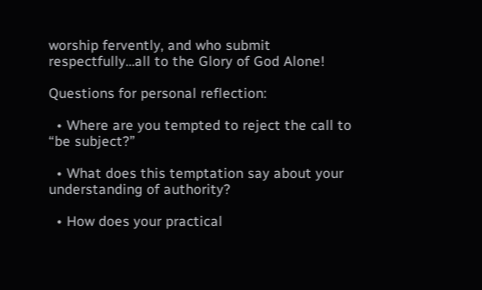worship fervently, and who submit respectfully…all to the Glory of God Alone!

Questions for personal reflection:

  • Where are you tempted to reject the call to “be subject?”

  • What does this temptation say about your understanding of authority?

  • How does your practical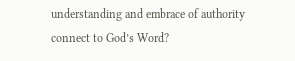understanding and embrace of authority connect to God’s Word?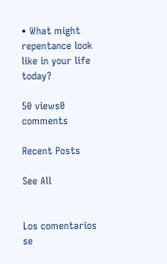• What might repentance look like in your life today?

50 views0 comments

Recent Posts

See All


Los comentarios se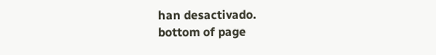han desactivado.
bottom of page